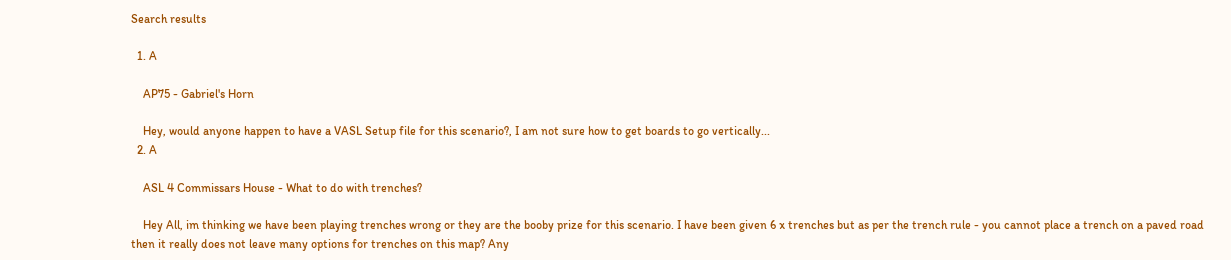Search results

  1. A

    AP75 - Gabriel's Horn

    Hey, would anyone happen to have a VASL Setup file for this scenario?, I am not sure how to get boards to go vertically...
  2. A

    ASL 4 Commissars House - What to do with trenches?

    Hey All, im thinking we have been playing trenches wrong or they are the booby prize for this scenario. I have been given 6 x trenches but as per the trench rule - you cannot place a trench on a paved road then it really does not leave many options for trenches on this map? Any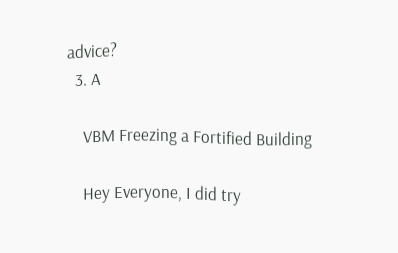advice?
  3. A

    VBM Freezing a Fortified Building

    Hey Everyone, I did try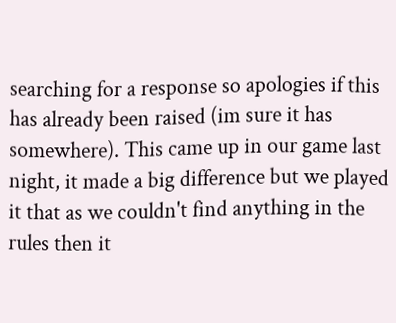searching for a response so apologies if this has already been raised (im sure it has somewhere). This came up in our game last night, it made a big difference but we played it that as we couldn't find anything in the rules then it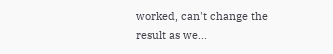worked, can't change the result as we...